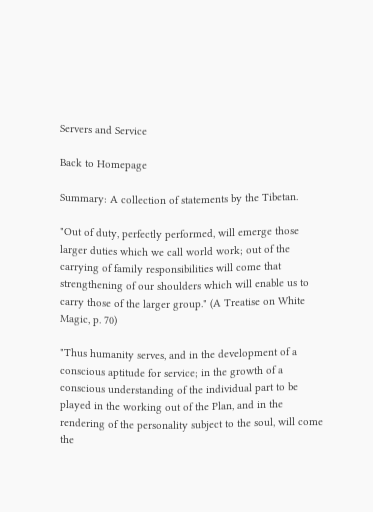Servers and Service

Back to Homepage

Summary: A collection of statements by the Tibetan.

"Out of duty, perfectly performed, will emerge those larger duties which we call world work; out of the carrying of family responsibilities will come that strengthening of our shoulders which will enable us to carry those of the larger group." (A Treatise on White Magic, p. 70)

"Thus humanity serves, and in the development of a conscious aptitude for service; in the growth of a conscious understanding of the individual part to be played in the working out of the Plan, and in the rendering of the personality subject to the soul, will come the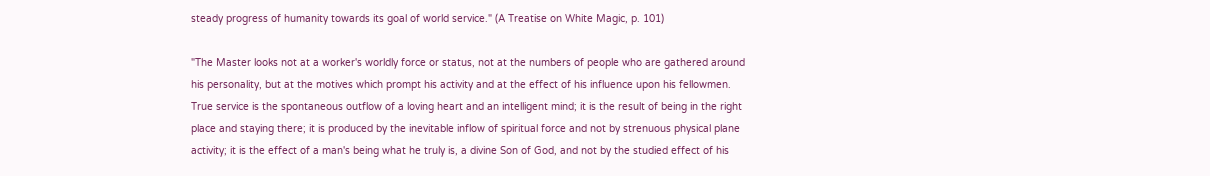steady progress of humanity towards its goal of world service." (A Treatise on White Magic, p. 101)

"The Master looks not at a worker's worldly force or status, not at the numbers of people who are gathered around his personality, but at the motives which prompt his activity and at the effect of his influence upon his fellowmen. True service is the spontaneous outflow of a loving heart and an intelligent mind; it is the result of being in the right place and staying there; it is produced by the inevitable inflow of spiritual force and not by strenuous physical plane activity; it is the effect of a man's being what he truly is, a divine Son of God, and not by the studied effect of his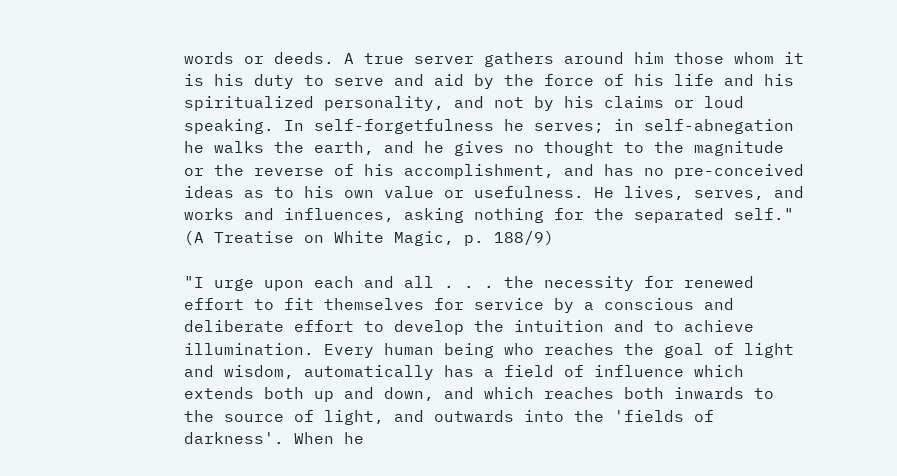words or deeds. A true server gathers around him those whom it is his duty to serve and aid by the force of his life and his spiritualized personality, and not by his claims or loud speaking. In self-forgetfulness he serves; in self-abnegation he walks the earth, and he gives no thought to the magnitude or the reverse of his accomplishment, and has no pre-conceived ideas as to his own value or usefulness. He lives, serves, and works and influences, asking nothing for the separated self." (A Treatise on White Magic, p. 188/9)

"I urge upon each and all . . . the necessity for renewed effort to fit themselves for service by a conscious and deliberate effort to develop the intuition and to achieve illumination. Every human being who reaches the goal of light and wisdom, automatically has a field of influence which extends both up and down, and which reaches both inwards to the source of light, and outwards into the 'fields of darkness'. When he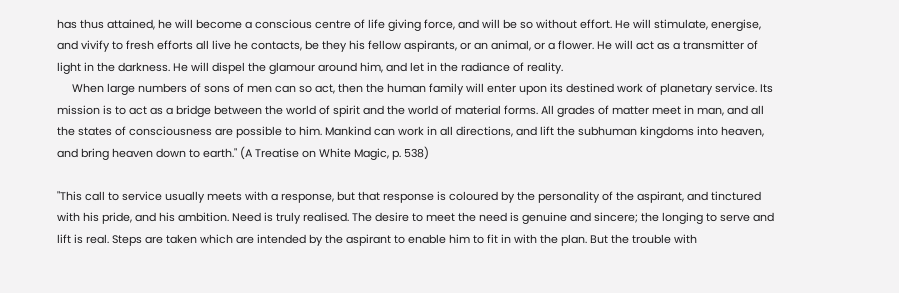has thus attained, he will become a conscious centre of life giving force, and will be so without effort. He will stimulate, energise, and vivify to fresh efforts all live he contacts, be they his fellow aspirants, or an animal, or a flower. He will act as a transmitter of light in the darkness. He will dispel the glamour around him, and let in the radiance of reality.
     When large numbers of sons of men can so act, then the human family will enter upon its destined work of planetary service. Its mission is to act as a bridge between the world of spirit and the world of material forms. All grades of matter meet in man, and all the states of consciousness are possible to him. Mankind can work in all directions, and lift the subhuman kingdoms into heaven, and bring heaven down to earth." (A Treatise on White Magic, p. 538)

"This call to service usually meets with a response, but that response is coloured by the personality of the aspirant, and tinctured with his pride, and his ambition. Need is truly realised. The desire to meet the need is genuine and sincere; the longing to serve and lift is real. Steps are taken which are intended by the aspirant to enable him to fit in with the plan. But the trouble with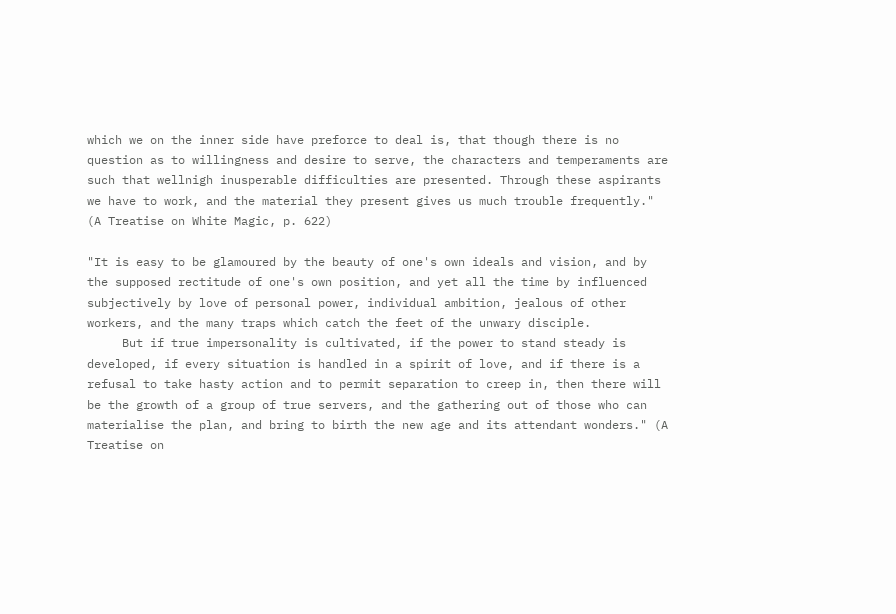which we on the inner side have preforce to deal is, that though there is no question as to willingness and desire to serve, the characters and temperaments are such that wellnigh inusperable difficulties are presented. Through these aspirants we have to work, and the material they present gives us much trouble frequently." (A Treatise on White Magic, p. 622)

"It is easy to be glamoured by the beauty of one's own ideals and vision, and by the supposed rectitude of one's own position, and yet all the time by influenced subjectively by love of personal power, individual ambition, jealous of other workers, and the many traps which catch the feet of the unwary disciple.
     But if true impersonality is cultivated, if the power to stand steady is developed, if every situation is handled in a spirit of love, and if there is a refusal to take hasty action and to permit separation to creep in, then there will be the growth of a group of true servers, and the gathering out of those who can materialise the plan, and bring to birth the new age and its attendant wonders." (A Treatise on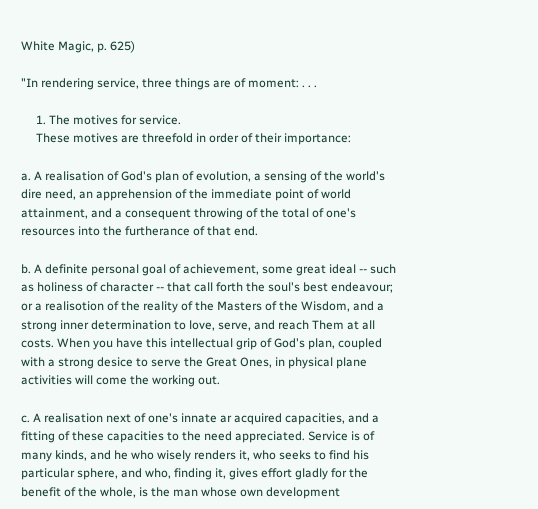White Magic, p. 625)

"In rendering service, three things are of moment: . . .

     1. The motives for service.
     These motives are threefold in order of their importance:

a. A realisation of God's plan of evolution, a sensing of the world's dire need, an apprehension of the immediate point of world attainment, and a consequent throwing of the total of one's resources into the furtherance of that end.

b. A definite personal goal of achievement, some great ideal -- such as holiness of character -- that call forth the soul's best endeavour; or a realisotion of the reality of the Masters of the Wisdom, and a strong inner determination to love, serve, and reach Them at all costs. When you have this intellectual grip of God's plan, coupled with a strong desice to serve the Great Ones, in physical plane activities will come the working out.

c. A realisation next of one's innate ar acquired capacities, and a fitting of these capacities to the need appreciated. Service is of many kinds, and he who wisely renders it, who seeks to find his particular sphere, and who, finding it, gives effort gladly for the benefit of the whole, is the man whose own development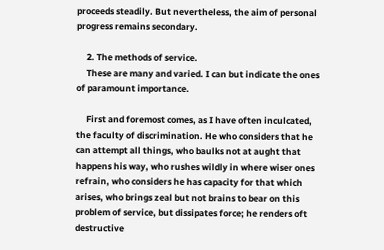proceeds steadily. But nevertheless, the aim of personal progress remains secondary.

     2. The methods of service.
     These are many and varied. I can but indicate the ones of paramount importance.

     First and foremost comes, as I have often inculcated, the faculty of discrimination. He who considers that he can attempt all things, who baulks not at aught that happens his way, who rushes wildly in where wiser ones refrain, who considers he has capacity for that which arises, who brings zeal but not brains to bear on this problem of service, but dissipates force; he renders oft destructive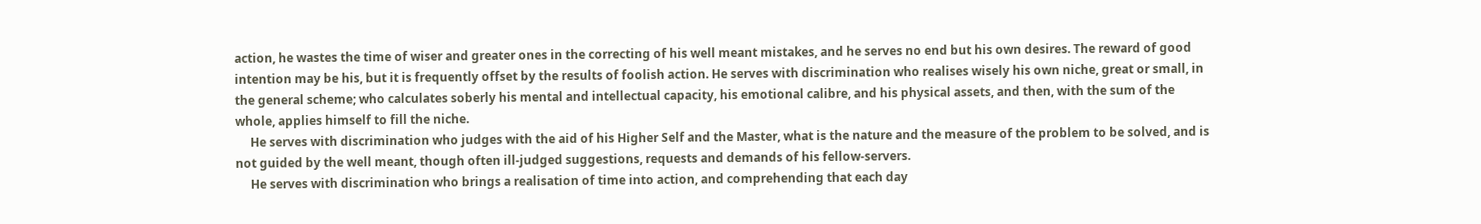action, he wastes the time of wiser and greater ones in the correcting of his well meant mistakes, and he serves no end but his own desires. The reward of good intention may be his, but it is frequently offset by the results of foolish action. He serves with discrimination who realises wisely his own niche, great or small, in the general scheme; who calculates soberly his mental and intellectual capacity, his emotional calibre, and his physical assets, and then, with the sum of the whole, applies himself to fill the niche.
     He serves with discrimination who judges with the aid of his Higher Self and the Master, what is the nature and the measure of the problem to be solved, and is not guided by the well meant, though often ill-judged suggestions, requests and demands of his fellow-servers.
     He serves with discrimination who brings a realisation of time into action, and comprehending that each day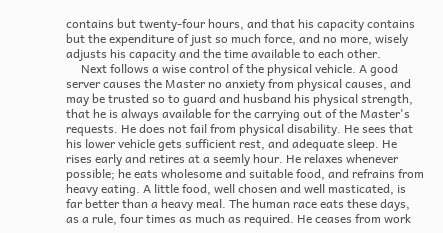contains but twenty-four hours, and that his capacity contains but the expenditure of just so much force, and no more, wisely adjusts his capacity and the time available to each other.
     Next follows a wise control of the physical vehicle. A good server causes the Master no anxiety from physical causes, and may be trusted so to guard and husband his physical strength, that he is always available for the carrying out of the Master's requests. He does not fail from physical disability. He sees that his lower vehicle gets sufficient rest, and adequate sleep. He rises early and retires at a seemly hour. He relaxes whenever possible; he eats wholesome and suitable food, and refrains from heavy eating. A little food, well chosen and well masticated, is far better than a heavy meal. The human race eats these days, as a rule, four times as much as required. He ceases from work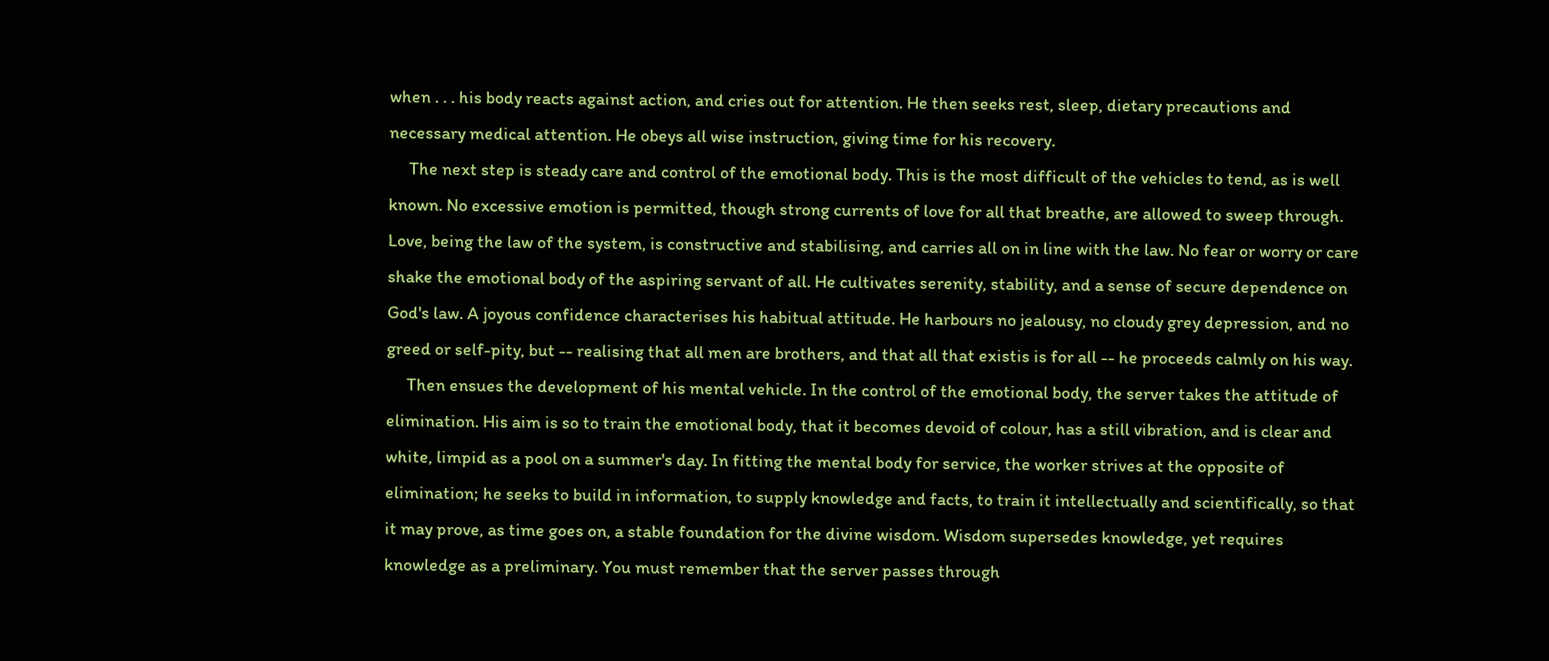when . . . his body reacts against action, and cries out for attention. He then seeks rest, sleep, dietary precautions and necessary medical attention. He obeys all wise instruction, giving time for his recovery.
     The next step is steady care and control of the emotional body. This is the most difficult of the vehicles to tend, as is well known. No excessive emotion is permitted, though strong currents of love for all that breathe, are allowed to sweep through. Love, being the law of the system, is constructive and stabilising, and carries all on in line with the law. No fear or worry or care shake the emotional body of the aspiring servant of all. He cultivates serenity, stability, and a sense of secure dependence on God's law. A joyous confidence characterises his habitual attitude. He harbours no jealousy, no cloudy grey depression, and no greed or self-pity, but -- realising that all men are brothers, and that all that existis is for all -- he proceeds calmly on his way.
     Then ensues the development of his mental vehicle. In the control of the emotional body, the server takes the attitude of elimination. His aim is so to train the emotional body, that it becomes devoid of colour, has a still vibration, and is clear and white, limpid as a pool on a summer's day. In fitting the mental body for service, the worker strives at the opposite of elimination; he seeks to build in information, to supply knowledge and facts, to train it intellectually and scientifically, so that it may prove, as time goes on, a stable foundation for the divine wisdom. Wisdom supersedes knowledge, yet requires knowledge as a preliminary. You must remember that the server passes through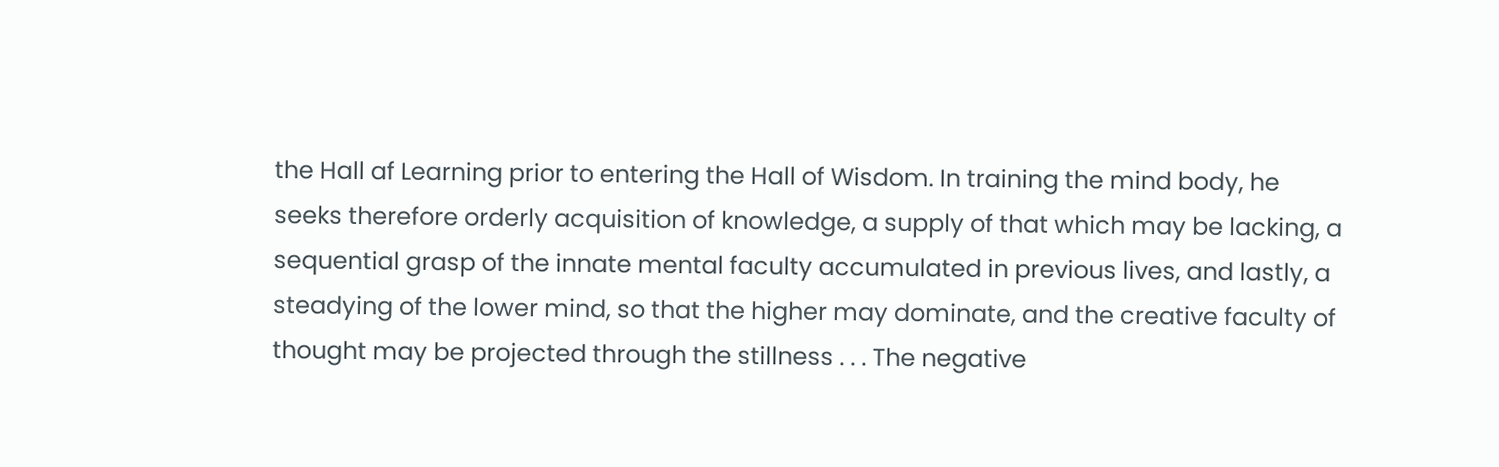the Hall af Learning prior to entering the Hall of Wisdom. In training the mind body, he seeks therefore orderly acquisition of knowledge, a supply of that which may be lacking, a sequential grasp of the innate mental faculty accumulated in previous lives, and lastly, a steadying of the lower mind, so that the higher may dominate, and the creative faculty of thought may be projected through the stillness . . . The negative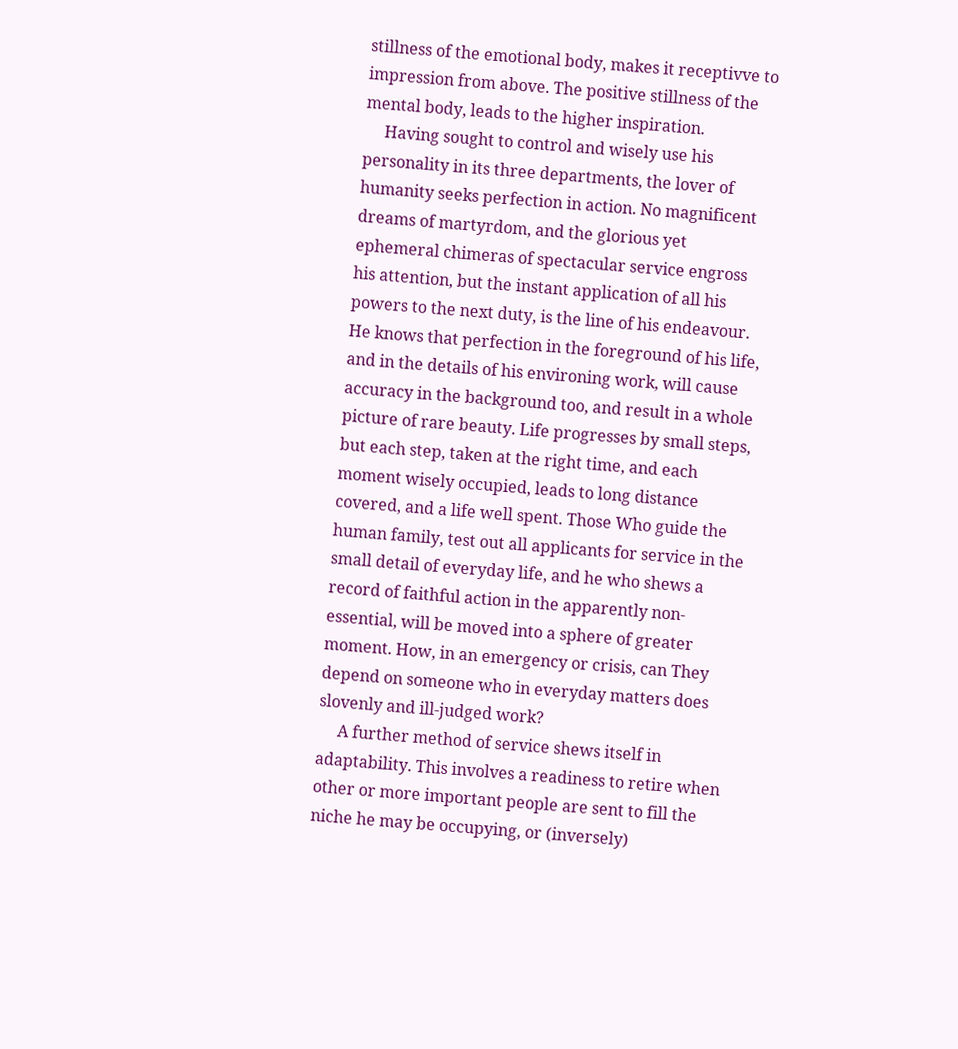stillness of the emotional body, makes it receptivve to impression from above. The positive stillness of the mental body, leads to the higher inspiration.
     Having sought to control and wisely use his personality in its three departments, the lover of humanity seeks perfection in action. No magnificent dreams of martyrdom, and the glorious yet ephemeral chimeras of spectacular service engross his attention, but the instant application of all his powers to the next duty, is the line of his endeavour. He knows that perfection in the foreground of his life, and in the details of his environing work, will cause accuracy in the background too, and result in a whole picture of rare beauty. Life progresses by small steps, but each step, taken at the right time, and each moment wisely occupied, leads to long distance covered, and a life well spent. Those Who guide the human family, test out all applicants for service in the small detail of everyday life, and he who shews a record of faithful action in the apparently non-essential, will be moved into a sphere of greater moment. How, in an emergency or crisis, can They depend on someone who in everyday matters does slovenly and ill-judged work?
     A further method of service shews itself in adaptability. This involves a readiness to retire when other or more important people are sent to fill the niche he may be occupying, or (inversely)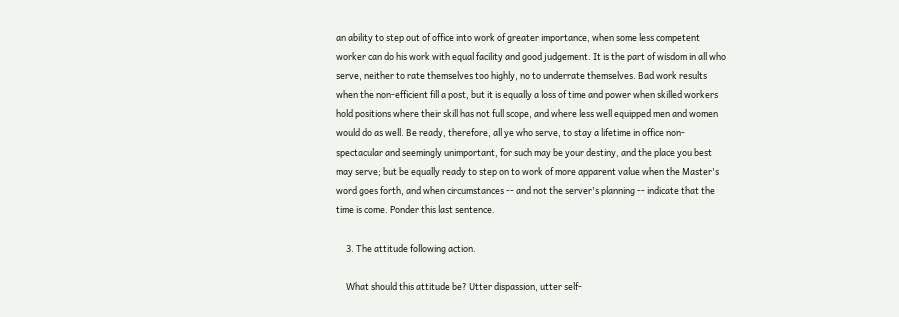an ability to step out of office into work of greater importance, when some less competent worker can do his work with equal facility and good judgement. It is the part of wisdom in all who serve, neither to rate themselves too highly, no to underrate themselves. Bad work results when the non-efficient fill a post, but it is equally a loss of time and power when skilled workers hold positions where their skill has not full scope, and where less well equipped men and women would do as well. Be ready, therefore, all ye who serve, to stay a lifetime in office non-spectacular and seemingly unimportant, for such may be your destiny, and the place you best may serve; but be equally ready to step on to work of more apparent value when the Master's word goes forth, and when circumstances -- and not the server's planning -- indicate that the time is come. Ponder this last sentence.

     3. The attitude following action.

     What should this attitude be? Utter dispassion, utter self-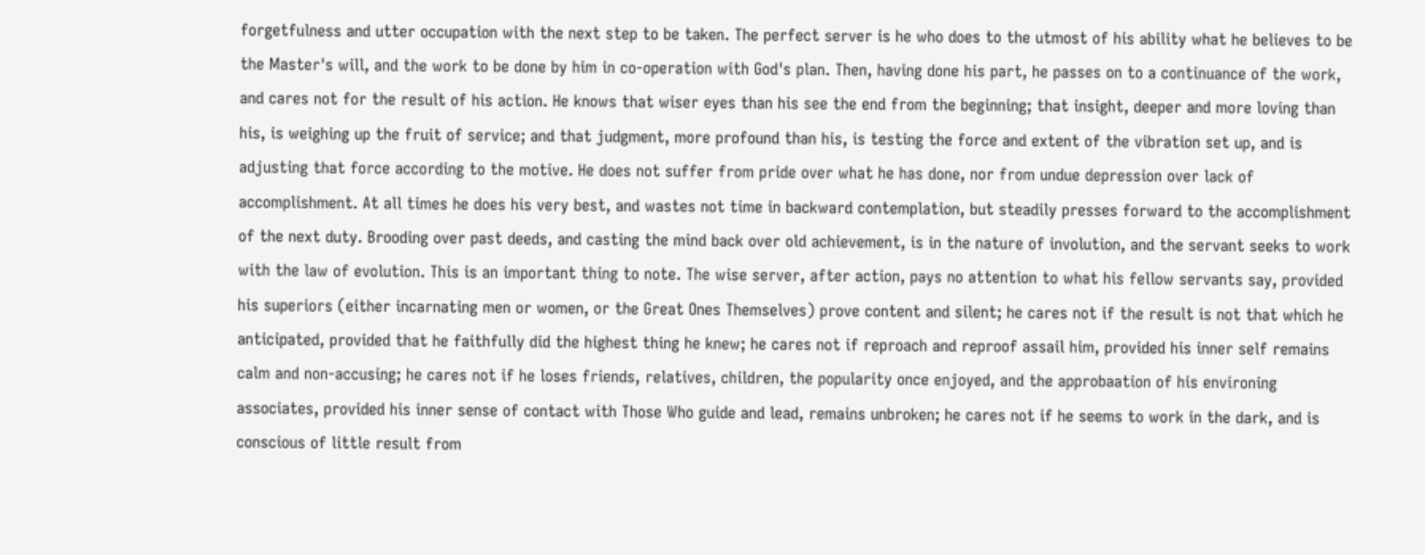forgetfulness and utter occupation with the next step to be taken. The perfect server is he who does to the utmost of his ability what he believes to be the Master's will, and the work to be done by him in co-operation with God's plan. Then, having done his part, he passes on to a continuance of the work, and cares not for the result of his action. He knows that wiser eyes than his see the end from the beginning; that insight, deeper and more loving than his, is weighing up the fruit of service; and that judgment, more profound than his, is testing the force and extent of the vibration set up, and is adjusting that force according to the motive. He does not suffer from pride over what he has done, nor from undue depression over lack of accomplishment. At all times he does his very best, and wastes not time in backward contemplation, but steadily presses forward to the accomplishment of the next duty. Brooding over past deeds, and casting the mind back over old achievement, is in the nature of involution, and the servant seeks to work with the law of evolution. This is an important thing to note. The wise server, after action, pays no attention to what his fellow servants say, provided his superiors (either incarnating men or women, or the Great Ones Themselves) prove content and silent; he cares not if the result is not that which he anticipated, provided that he faithfully did the highest thing he knew; he cares not if reproach and reproof assail him, provided his inner self remains calm and non-accusing; he cares not if he loses friends, relatives, children, the popularity once enjoyed, and the approbaation of his environing associates, provided his inner sense of contact with Those Who guide and lead, remains unbroken; he cares not if he seems to work in the dark, and is conscious of little result from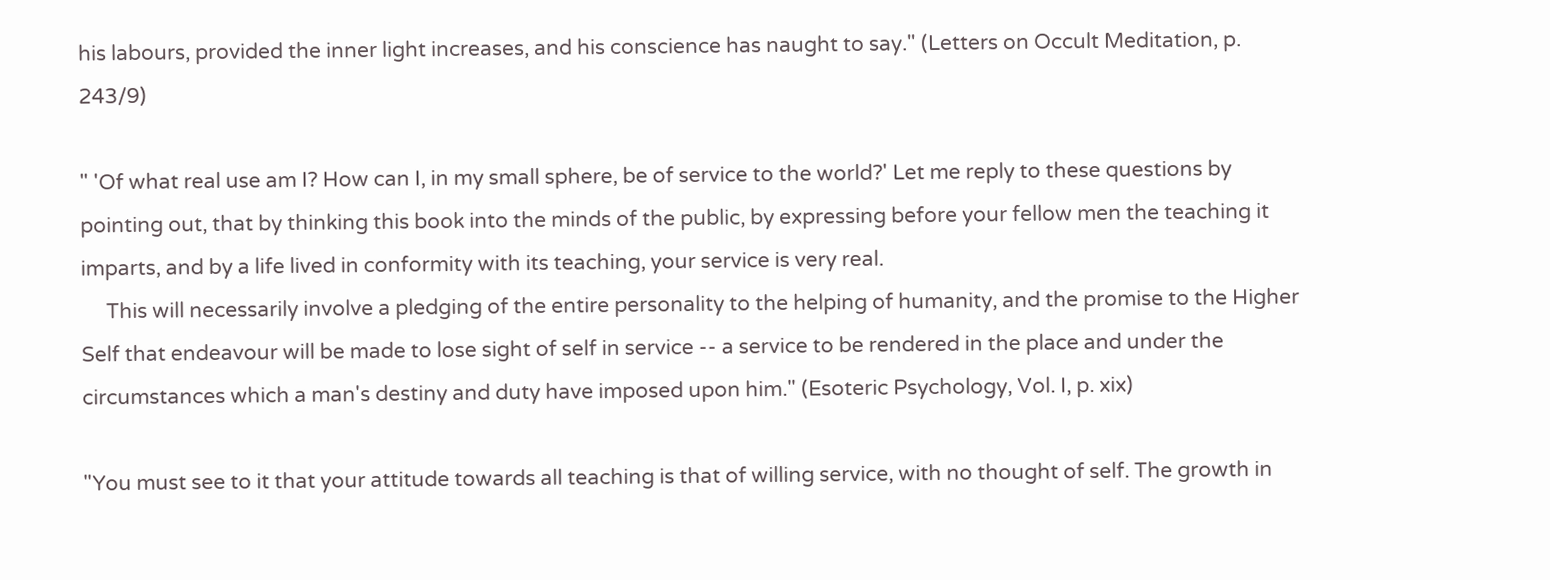his labours, provided the inner light increases, and his conscience has naught to say." (Letters on Occult Meditation, p. 243/9)

" 'Of what real use am I? How can I, in my small sphere, be of service to the world?' Let me reply to these questions by pointing out, that by thinking this book into the minds of the public, by expressing before your fellow men the teaching it imparts, and by a life lived in conformity with its teaching, your service is very real.
     This will necessarily involve a pledging of the entire personality to the helping of humanity, and the promise to the Higher Self that endeavour will be made to lose sight of self in service -- a service to be rendered in the place and under the circumstances which a man's destiny and duty have imposed upon him." (Esoteric Psychology, Vol. I, p. xix)

"You must see to it that your attitude towards all teaching is that of willing service, with no thought of self. The growth in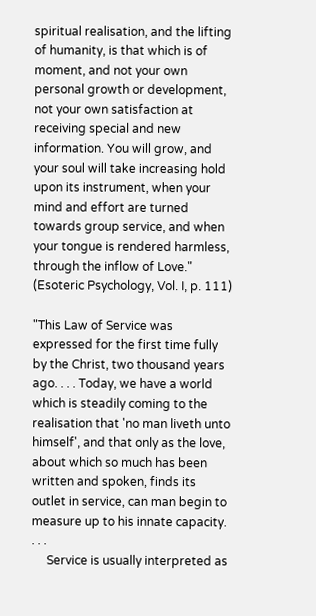spiritual realisation, and the lifting of humanity, is that which is of moment, and not your own personal growth or development, not your own satisfaction at receiving special and new information. You will grow, and your soul will take increasing hold upon its instrument, when your mind and effort are turned towards group service, and when your tongue is rendered harmless, through the inflow of Love." (Esoteric Psychology, Vol. I, p. 111)

"This Law of Service was expressed for the first time fully by the Christ, two thousand years ago. . . . Today, we have a world which is steadily coming to the realisation that 'no man liveth unto himself', and that only as the love, about which so much has been written and spoken, finds its outlet in service, can man begin to measure up to his innate capacity. . . .
     Service is usually interpreted as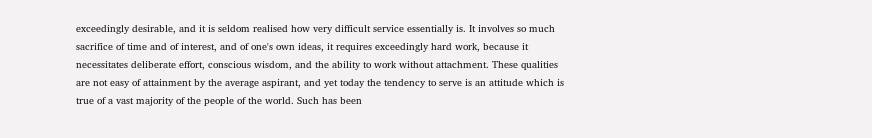exceedingly desirable, and it is seldom realised how very difficult service essentially is. It involves so much sacrifice of time and of interest, and of one's own ideas, it requires exceedingly hard work, because it necessitates deliberate effort, conscious wisdom, and the ability to work without attachment. These qualities are not easy of attainment by the average aspirant, and yet today the tendency to serve is an attitude which is true of a vast majority of the people of the world. Such has been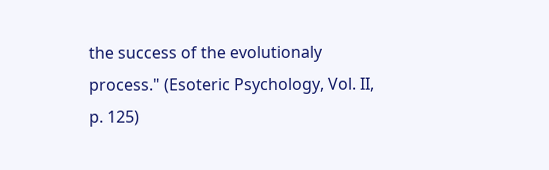the success of the evolutionaly process." (Esoteric Psychology, Vol. II, p. 125)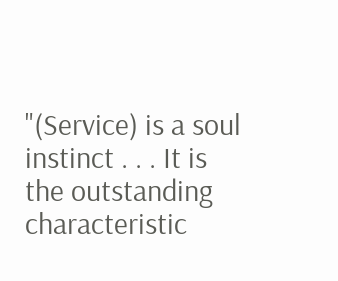"(Service) is a soul instinct . . . It is the outstanding characteristic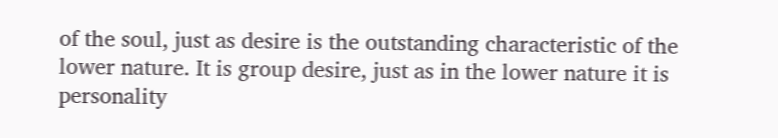of the soul, just as desire is the outstanding characteristic of the lower nature. It is group desire, just as in the lower nature it is personality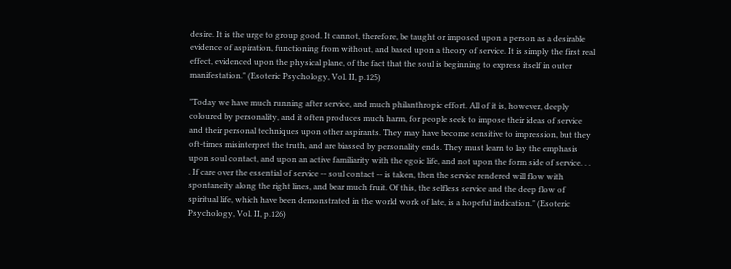desire. It is the urge to group good. It cannot, therefore, be taught or imposed upon a person as a desirable evidence of aspiration, functioning from without, and based upon a theory of service. It is simply the first real effect, evidenced upon the physical plane, of the fact that the soul is beginning to express itself in outer manifestation." (Esoteric Psychology, Vol. II, p.125)

"Today we have much running after service, and much philanthropic effort. All of it is, however, deeply coloured by personality, and it often produces much harm, for people seek to impose their ideas of service and their personal techniques upon other aspirants. They may have become sensitive to impression, but they oft-times misinterpret the truth, and are biassed by personality ends. They must learn to lay the emphasis upon soul contact, and upon an active familiarity with the egoic life, and not upon the form side of service. . . . If care over the essential of service -- soul contact -- is taken, then the service rendered will flow with spontaneity along the right lines, and bear much fruit. Of this, the selfless service and the deep flow of spiritual life, which have been demonstrated in the world work of late, is a hopeful indication." (Esoteric Psychology, Vol. II, p.126)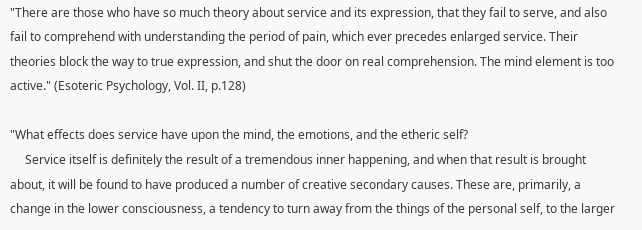"There are those who have so much theory about service and its expression, that they fail to serve, and also fail to comprehend with understanding the period of pain, which ever precedes enlarged service. Their theories block the way to true expression, and shut the door on real comprehension. The mind element is too active." (Esoteric Psychology, Vol. II, p.128)

"What effects does service have upon the mind, the emotions, and the etheric self?
     Service itself is definitely the result of a tremendous inner happening, and when that result is brought about, it will be found to have produced a number of creative secondary causes. These are, primarily, a change in the lower consciousness, a tendency to turn away from the things of the personal self, to the larger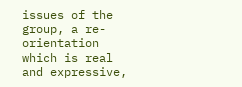issues of the group, a re-orientation which is real and expressive,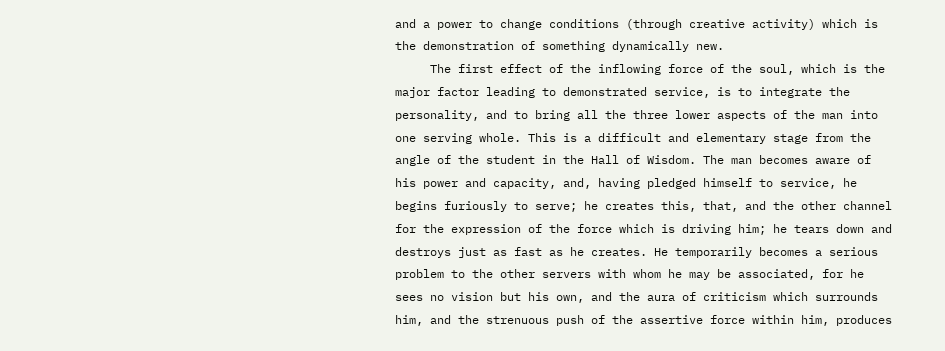and a power to change conditions (through creative activity) which is the demonstration of something dynamically new.
     The first effect of the inflowing force of the soul, which is the major factor leading to demonstrated service, is to integrate the personality, and to bring all the three lower aspects of the man into one serving whole. This is a difficult and elementary stage from the angle of the student in the Hall of Wisdom. The man becomes aware of his power and capacity, and, having pledged himself to service, he begins furiously to serve; he creates this, that, and the other channel for the expression of the force which is driving him; he tears down and destroys just as fast as he creates. He temporarily becomes a serious problem to the other servers with whom he may be associated, for he sees no vision but his own, and the aura of criticism which surrounds him, and the strenuous push of the assertive force within him, produces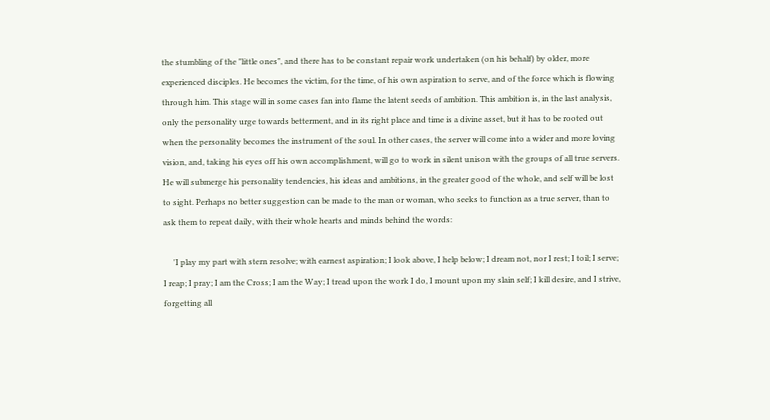the stumbling of the "little ones", and there has to be constant repair work undertaken (on his behalf) by older, more experienced disciples. He becomes the victim, for the time, of his own aspiration to serve, and of the force which is flowing through him. This stage will in some cases fan into flame the latent seeds of ambition. This ambition is, in the last analysis, only the personality urge towards betterment, and in its right place and time is a divine asset, but it has to be rooted out when the personality becomes the instrument of the soul. In other cases, the server will come into a wider and more loving vision, and, taking his eyes off his own accomplishment, will go to work in silent unison with the groups of all true servers. He will submerge his personality tendencies, his ideas and ambitions, in the greater good of the whole, and self will be lost to sight. Perhaps no better suggestion can be made to the man or woman, who seeks to function as a true server, than to ask them to repeat daily, with their whole hearts and minds behind the words:

     'I play my part with stern resolve; with earnest aspiration; I look above, I help below; I dream not, nor I rest; I toil; I serve; I reap; I pray; I am the Cross; I am the Way; I tread upon the work I do, I mount upon my slain self; I kill desire, and I strive, forgetting all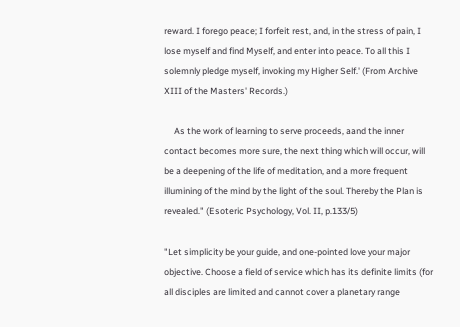reward. I forego peace; I forfeit rest, and, in the stress of pain, I lose myself and find Myself, and enter into peace. To all this I solemnly pledge myself, invoking my Higher Self.' (From Archive XIII of the Masters' Records.)

     As the work of learning to serve proceeds, aand the inner contact becomes more sure, the next thing which will occur, will be a deepening of the life of meditation, and a more frequent illumining of the mind by the light of the soul. Thereby the Plan is revealed." (Esoteric Psychology, Vol. II, p.133/5)

"Let simplicity be your guide, and one-pointed love your major objective. Choose a field of service which has its definite limits (for all disciples are limited and cannot cover a planetary range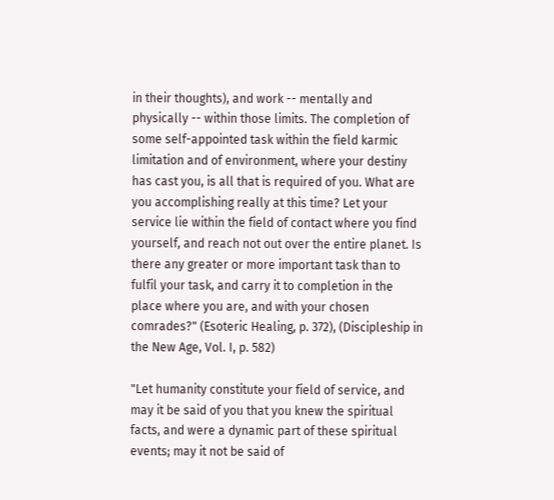in their thoughts), and work -- mentally and physically -- within those limits. The completion of some self-appointed task within the field karmic limitation and of environment, where your destiny has cast you, is all that is required of you. What are you accomplishing really at this time? Let your service lie within the field of contact where you find yourself, and reach not out over the entire planet. Is there any greater or more important task than to fulfil your task, and carry it to completion in the place where you are, and with your chosen comrades?" (Esoteric Healing, p. 372), (Discipleship in the New Age, Vol. I, p. 582)

"Let humanity constitute your field of service, and may it be said of you that you knew the spiritual facts, and were a dynamic part of these spiritual events; may it not be said of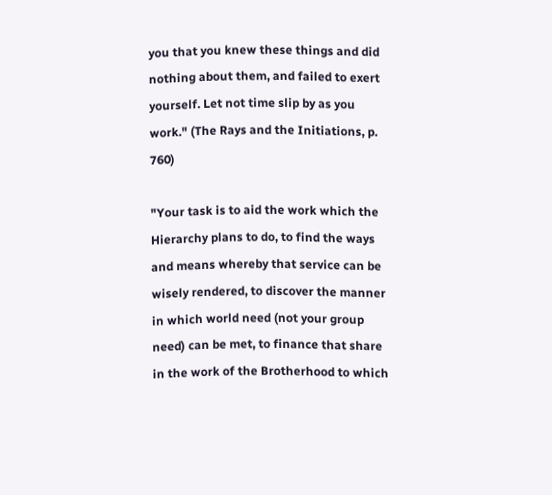you that you knew these things and did nothing about them, and failed to exert yourself. Let not time slip by as you work." (The Rays and the Initiations, p. 760)

"Your task is to aid the work which the Hierarchy plans to do, to find the ways and means whereby that service can be wisely rendered, to discover the manner in which world need (not your group need) can be met, to finance that share in the work of the Brotherhood to which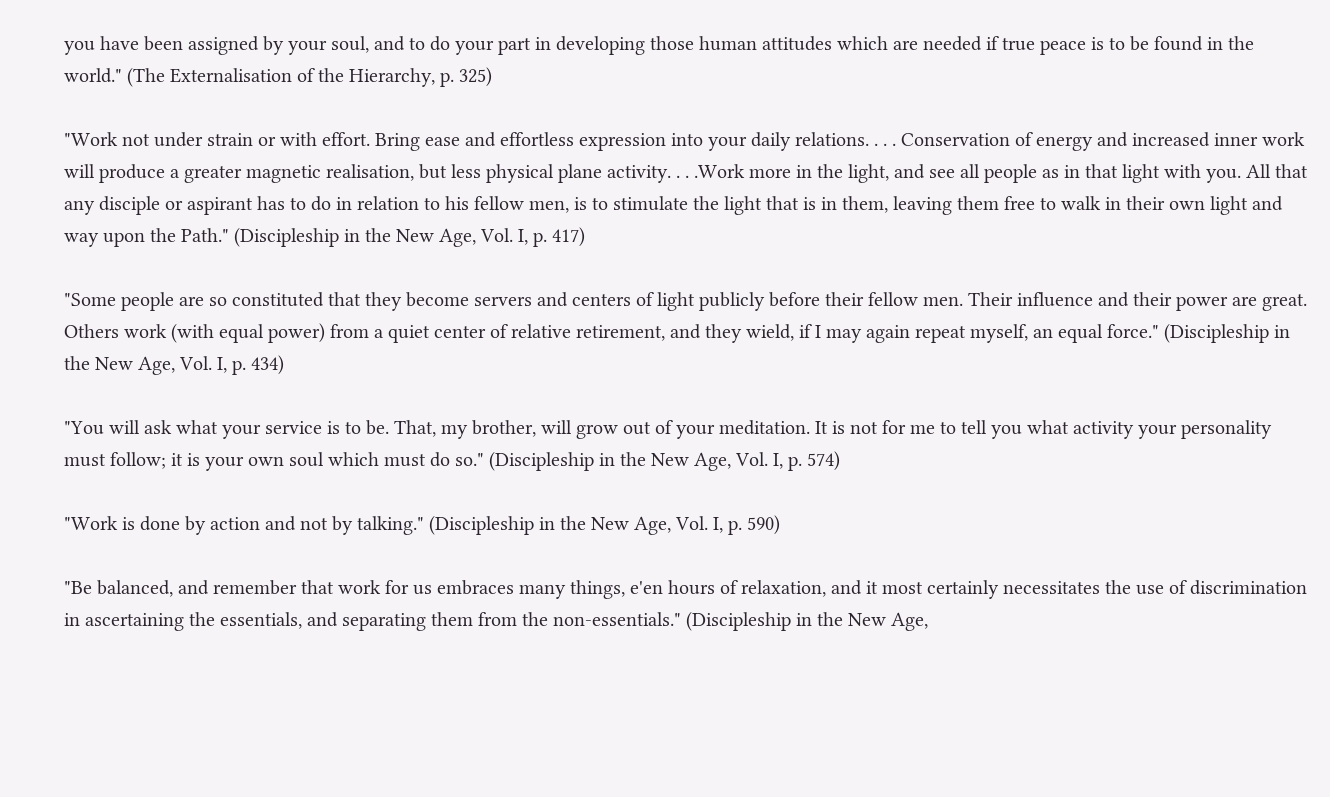you have been assigned by your soul, and to do your part in developing those human attitudes which are needed if true peace is to be found in the world." (The Externalisation of the Hierarchy, p. 325)

"Work not under strain or with effort. Bring ease and effortless expression into your daily relations. . . . Conservation of energy and increased inner work will produce a greater magnetic realisation, but less physical plane activity. . . .Work more in the light, and see all people as in that light with you. All that any disciple or aspirant has to do in relation to his fellow men, is to stimulate the light that is in them, leaving them free to walk in their own light and way upon the Path." (Discipleship in the New Age, Vol. I, p. 417)

"Some people are so constituted that they become servers and centers of light publicly before their fellow men. Their influence and their power are great. Others work (with equal power) from a quiet center of relative retirement, and they wield, if I may again repeat myself, an equal force." (Discipleship in the New Age, Vol. I, p. 434)

"You will ask what your service is to be. That, my brother, will grow out of your meditation. It is not for me to tell you what activity your personality must follow; it is your own soul which must do so." (Discipleship in the New Age, Vol. I, p. 574)

"Work is done by action and not by talking." (Discipleship in the New Age, Vol. I, p. 590)

"Be balanced, and remember that work for us embraces many things, e'en hours of relaxation, and it most certainly necessitates the use of discrimination in ascertaining the essentials, and separating them from the non-essentials." (Discipleship in the New Age,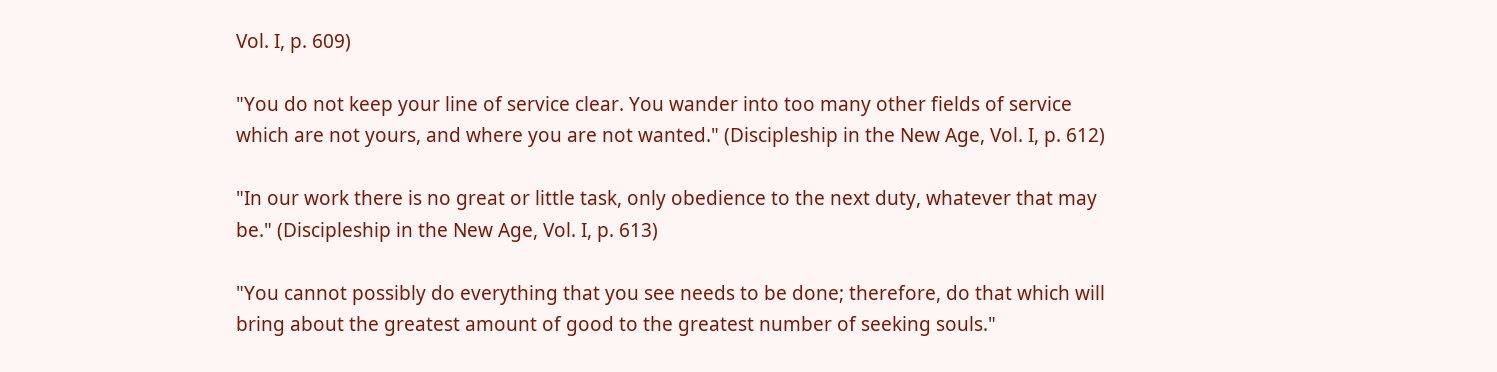Vol. I, p. 609)

"You do not keep your line of service clear. You wander into too many other fields of service which are not yours, and where you are not wanted." (Discipleship in the New Age, Vol. I, p. 612)

"In our work there is no great or little task, only obedience to the next duty, whatever that may be." (Discipleship in the New Age, Vol. I, p. 613)

"You cannot possibly do everything that you see needs to be done; therefore, do that which will bring about the greatest amount of good to the greatest number of seeking souls."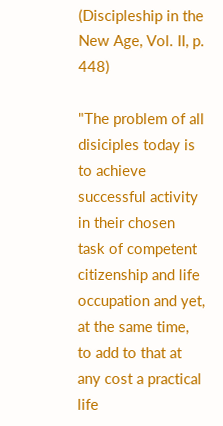(Discipleship in the New Age, Vol. II, p. 448)

"The problem of all disiciples today is to achieve successful activity in their chosen task of competent citizenship and life occupation and yet, at the same time, to add to that at any cost a practical life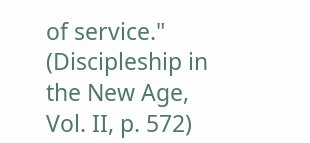of service." (Discipleship in the New Age, Vol. II, p. 572)